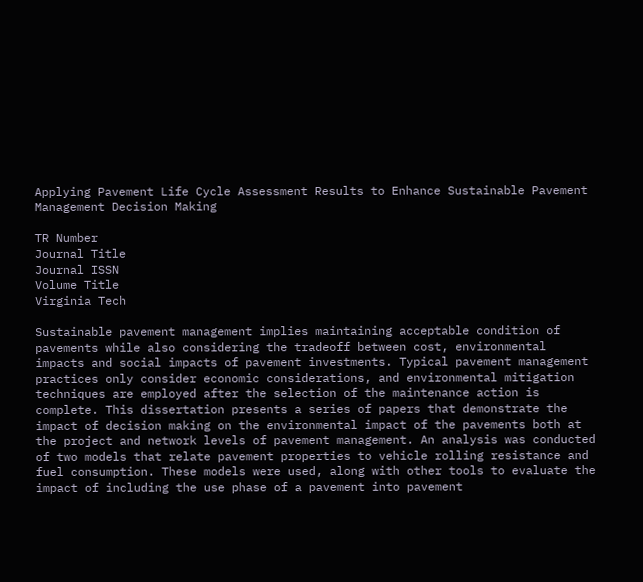Applying Pavement Life Cycle Assessment Results to Enhance Sustainable Pavement Management Decision Making

TR Number
Journal Title
Journal ISSN
Volume Title
Virginia Tech

Sustainable pavement management implies maintaining acceptable condition of pavements while also considering the tradeoff between cost, environmental impacts and social impacts of pavement investments. Typical pavement management practices only consider economic considerations, and environmental mitigation techniques are employed after the selection of the maintenance action is complete. This dissertation presents a series of papers that demonstrate the impact of decision making on the environmental impact of the pavements both at the project and network levels of pavement management. An analysis was conducted of two models that relate pavement properties to vehicle rolling resistance and fuel consumption. These models were used, along with other tools to evaluate the impact of including the use phase of a pavement into pavement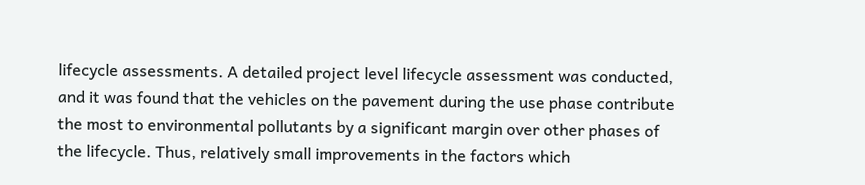lifecycle assessments. A detailed project level lifecycle assessment was conducted, and it was found that the vehicles on the pavement during the use phase contribute the most to environmental pollutants by a significant margin over other phases of the lifecycle. Thus, relatively small improvements in the factors which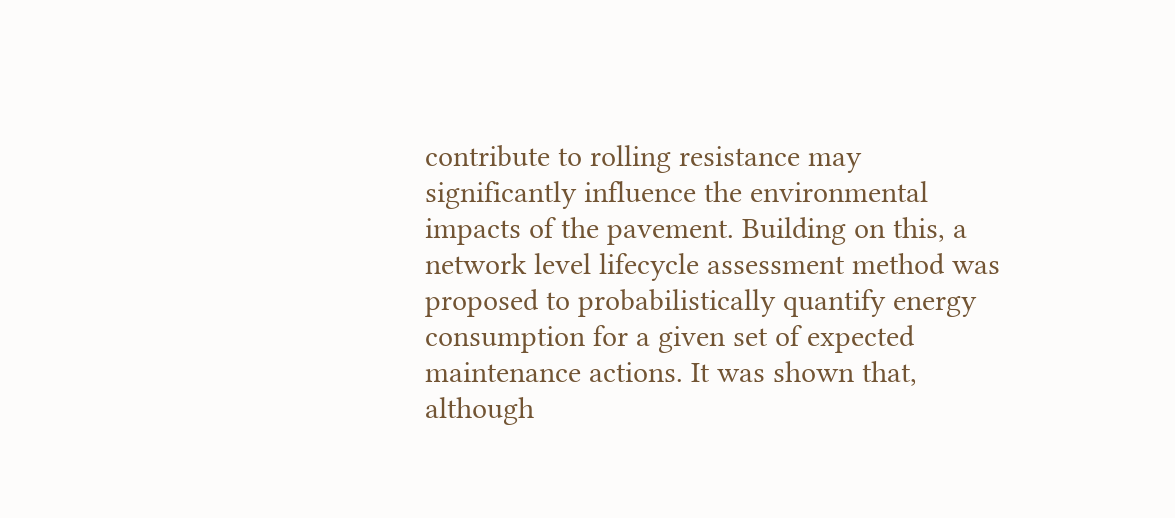contribute to rolling resistance may significantly influence the environmental impacts of the pavement. Building on this, a network level lifecycle assessment method was proposed to probabilistically quantify energy consumption for a given set of expected maintenance actions. It was shown that, although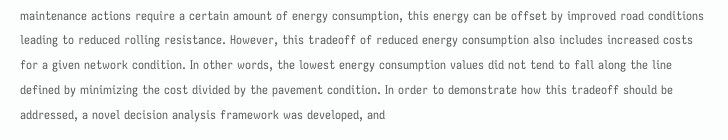maintenance actions require a certain amount of energy consumption, this energy can be offset by improved road conditions leading to reduced rolling resistance. However, this tradeoff of reduced energy consumption also includes increased costs for a given network condition. In other words, the lowest energy consumption values did not tend to fall along the line defined by minimizing the cost divided by the pavement condition. In order to demonstrate how this tradeoff should be addressed, a novel decision analysis framework was developed, and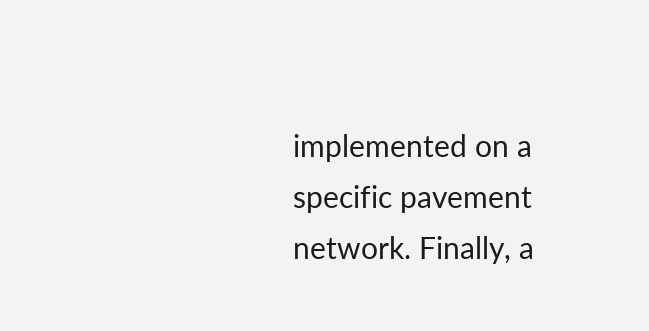implemented on a specific pavement network. Finally, a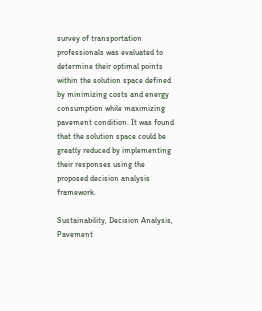survey of transportation professionals was evaluated to determine their optimal points within the solution space defined by minimizing costs and energy consumption while maximizing pavement condition. It was found that the solution space could be greatly reduced by implementing their responses using the proposed decision analysis framework.

Sustainability, Decision Analysis, Pavement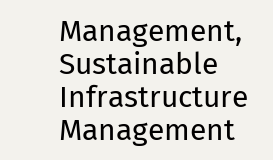Management, Sustainable Infrastructure Management